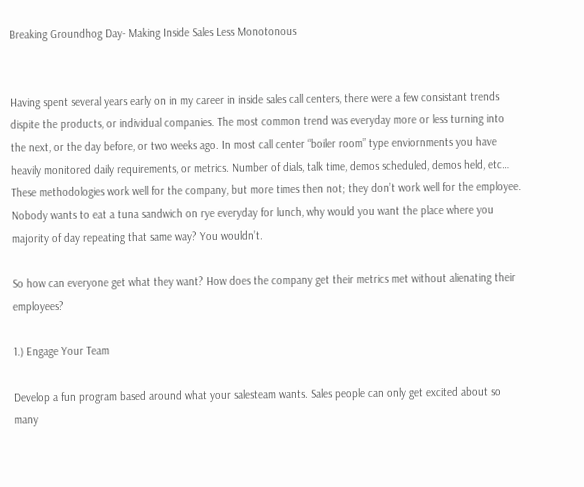Breaking Groundhog Day- Making Inside Sales Less Monotonous


Having spent several years early on in my career in inside sales call centers, there were a few consistant trends dispite the products, or individual companies. The most common trend was everyday more or less turning into the next, or the day before, or two weeks ago. In most call center “boiler room” type enviornments you have heavily monitored daily requirements, or metrics. Number of dials, talk time, demos scheduled, demos held, etc… These methodologies work well for the company, but more times then not; they don’t work well for the employee. Nobody wants to eat a tuna sandwich on rye everyday for lunch, why would you want the place where you majority of day repeating that same way? You wouldn’t.

So how can everyone get what they want? How does the company get their metrics met without alienating their employees?

1.) Engage Your Team

Develop a fun program based around what your salesteam wants. Sales people can only get excited about so many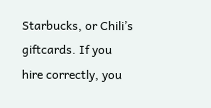Starbucks, or Chili’s giftcards. If you hire correctly, you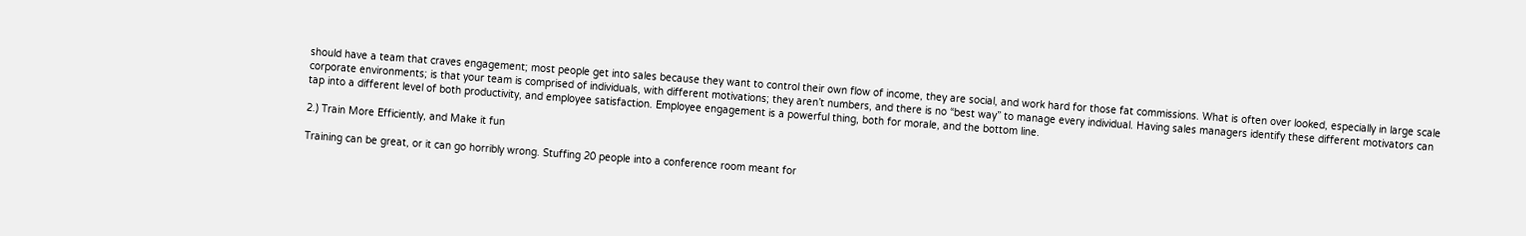should have a team that craves engagement; most people get into sales because they want to control their own flow of income, they are social, and work hard for those fat commissions. What is often over looked, especially in large scale corporate environments; is that your team is comprised of individuals, with different motivations; they aren’t numbers, and there is no “best way” to manage every individual. Having sales managers identify these different motivators can tap into a different level of both productivity, and employee satisfaction. Employee engagement is a powerful thing, both for morale, and the bottom line.

2.) Train More Efficiently, and Make it fun

Training can be great, or it can go horribly wrong. Stuffing 20 people into a conference room meant for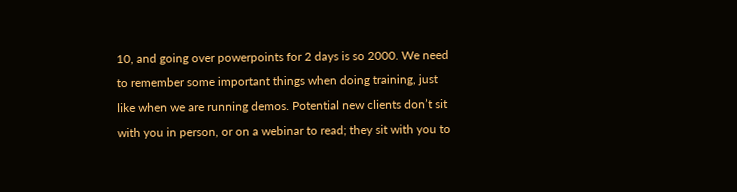10, and going over powerpoints for 2 days is so 2000. We need to remember some important things when doing training, just like when we are running demos. Potential new clients don’t sit with you in person, or on a webinar to read; they sit with you to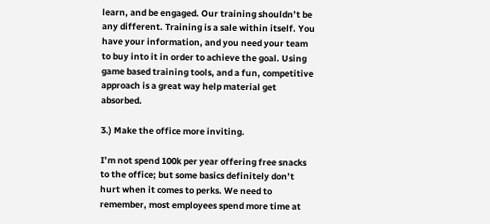learn, and be engaged. Our training shouldn’t be any different. Training is a sale within itself. You have your information, and you need your team to buy into it in order to achieve the goal. Using game based training tools, and a fun, competitive approach is a great way help material get absorbed.

3.) Make the office more inviting.

I’m not spend 100k per year offering free snacks to the office; but some basics definitely don’t hurt when it comes to perks. We need to remember, most employees spend more time at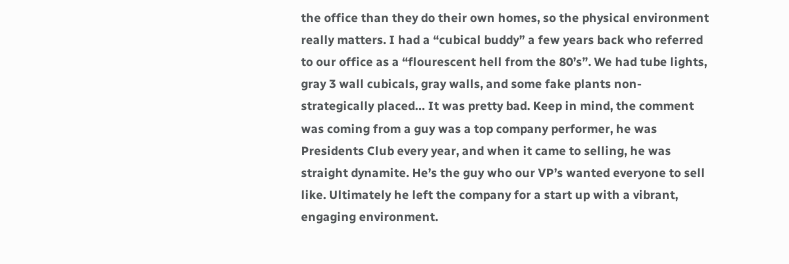the office than they do their own homes, so the physical environment really matters. I had a “cubical buddy” a few years back who referred to our office as a “flourescent hell from the 80’s”. We had tube lights, gray 3 wall cubicals, gray walls, and some fake plants non-strategically placed… It was pretty bad. Keep in mind, the comment was coming from a guy was a top company performer, he was Presidents Club every year, and when it came to selling, he was straight dynamite. He’s the guy who our VP’s wanted everyone to sell like. Ultimately he left the company for a start up with a vibrant, engaging environment.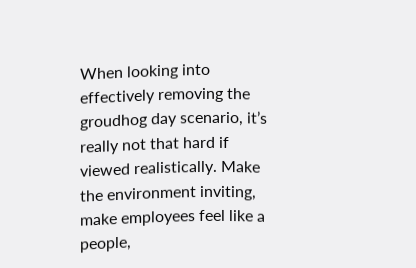When looking into effectively removing the groudhog day scenario, it’s really not that hard if viewed realistically. Make the environment inviting, make employees feel like a people,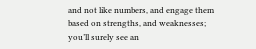and not like numbers, and engage them based on strengths, and weaknesses; you’ll surely see an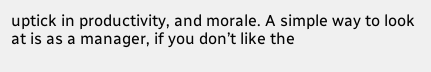uptick in productivity, and morale. A simple way to look at is as a manager, if you don’t like the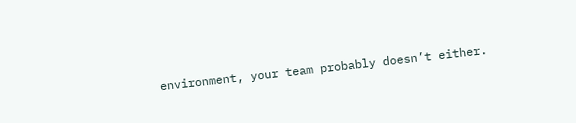environment, your team probably doesn’t either.